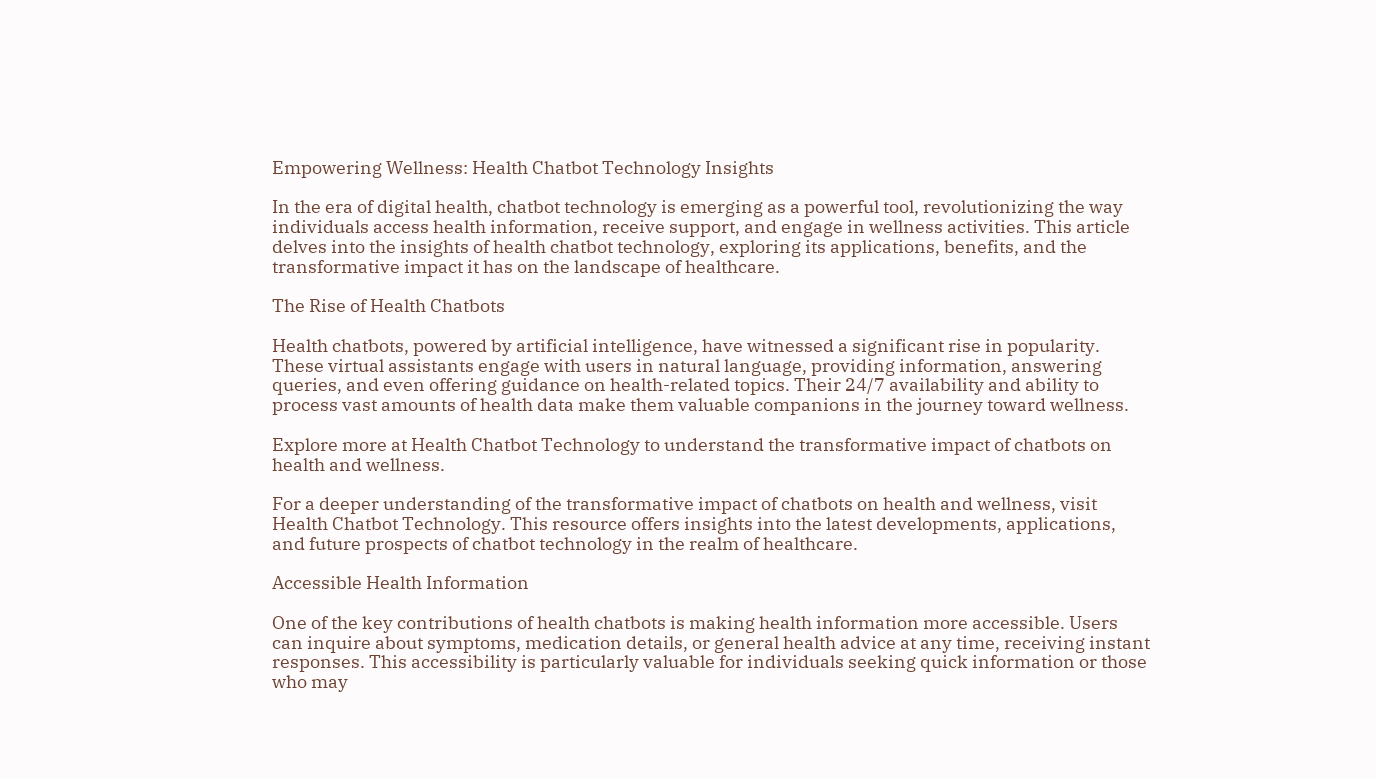Empowering Wellness: Health Chatbot Technology Insights

In the era of digital health, chatbot technology is emerging as a powerful tool, revolutionizing the way individuals access health information, receive support, and engage in wellness activities. This article delves into the insights of health chatbot technology, exploring its applications, benefits, and the transformative impact it has on the landscape of healthcare.

The Rise of Health Chatbots

Health chatbots, powered by artificial intelligence, have witnessed a significant rise in popularity. These virtual assistants engage with users in natural language, providing information, answering queries, and even offering guidance on health-related topics. Their 24/7 availability and ability to process vast amounts of health data make them valuable companions in the journey toward wellness.

Explore more at Health Chatbot Technology to understand the transformative impact of chatbots on health and wellness.

For a deeper understanding of the transformative impact of chatbots on health and wellness, visit Health Chatbot Technology. This resource offers insights into the latest developments, applications, and future prospects of chatbot technology in the realm of healthcare.

Accessible Health Information

One of the key contributions of health chatbots is making health information more accessible. Users can inquire about symptoms, medication details, or general health advice at any time, receiving instant responses. This accessibility is particularly valuable for individuals seeking quick information or those who may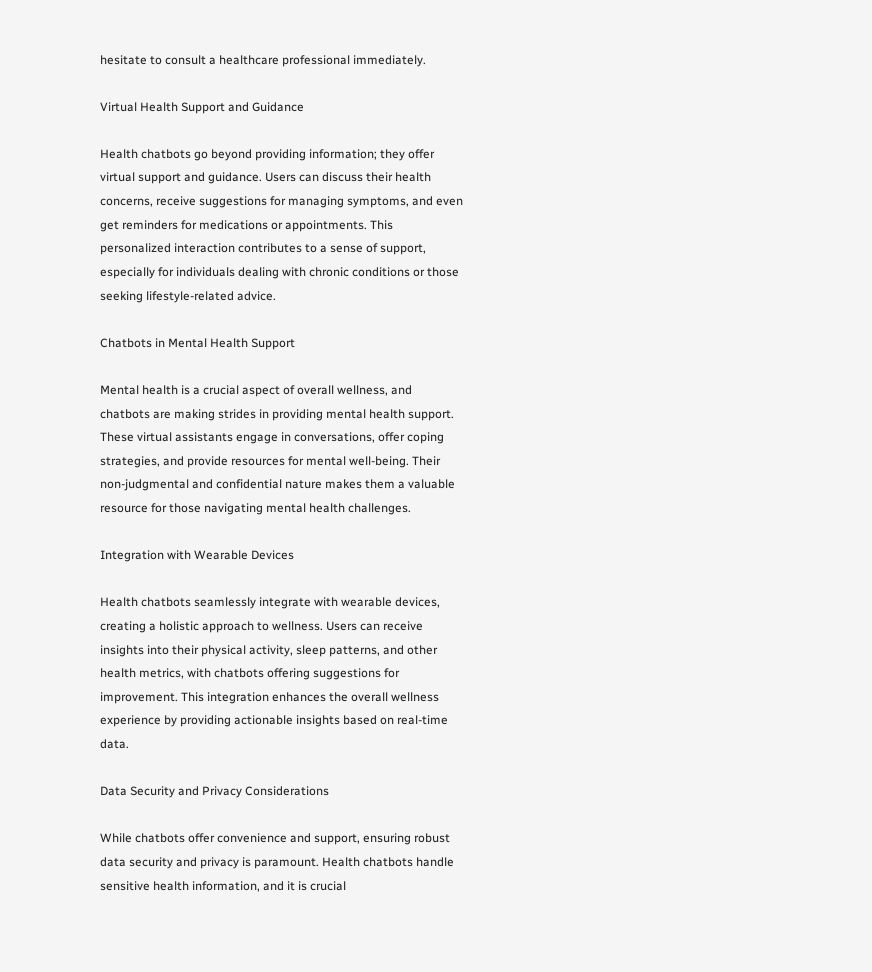hesitate to consult a healthcare professional immediately.

Virtual Health Support and Guidance

Health chatbots go beyond providing information; they offer virtual support and guidance. Users can discuss their health concerns, receive suggestions for managing symptoms, and even get reminders for medications or appointments. This personalized interaction contributes to a sense of support, especially for individuals dealing with chronic conditions or those seeking lifestyle-related advice.

Chatbots in Mental Health Support

Mental health is a crucial aspect of overall wellness, and chatbots are making strides in providing mental health support. These virtual assistants engage in conversations, offer coping strategies, and provide resources for mental well-being. Their non-judgmental and confidential nature makes them a valuable resource for those navigating mental health challenges.

Integration with Wearable Devices

Health chatbots seamlessly integrate with wearable devices, creating a holistic approach to wellness. Users can receive insights into their physical activity, sleep patterns, and other health metrics, with chatbots offering suggestions for improvement. This integration enhances the overall wellness experience by providing actionable insights based on real-time data.

Data Security and Privacy Considerations

While chatbots offer convenience and support, ensuring robust data security and privacy is paramount. Health chatbots handle sensitive health information, and it is crucial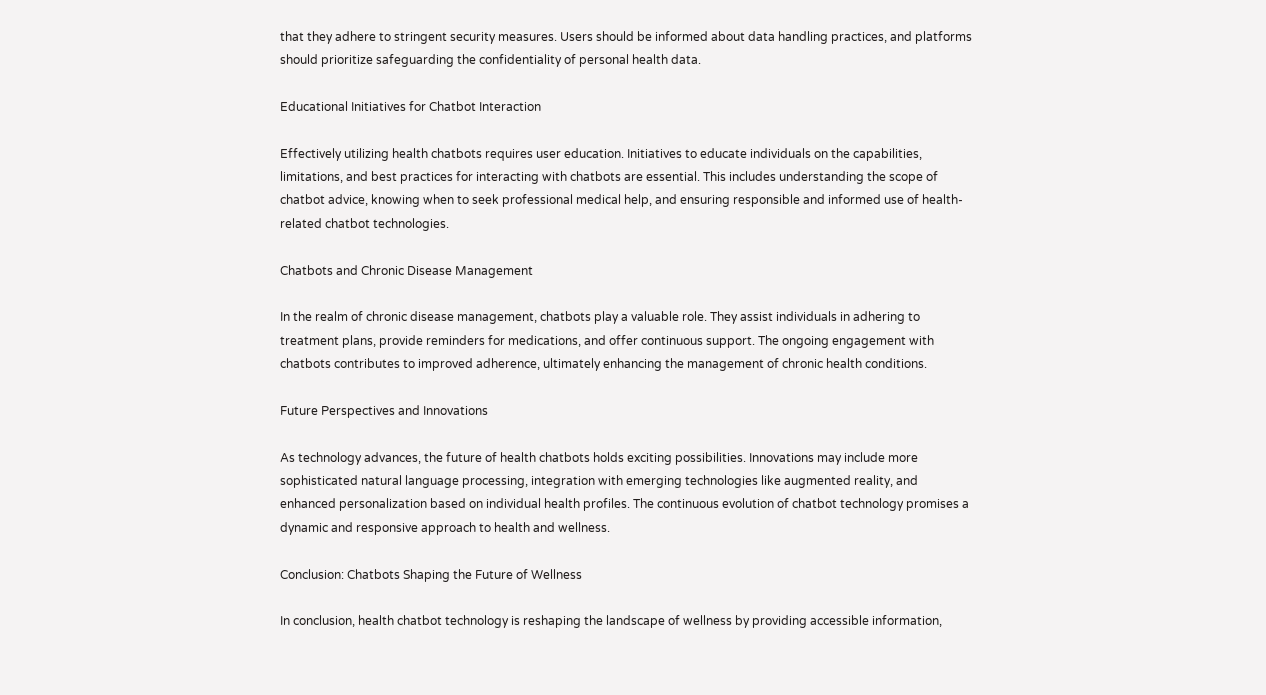that they adhere to stringent security measures. Users should be informed about data handling practices, and platforms should prioritize safeguarding the confidentiality of personal health data.

Educational Initiatives for Chatbot Interaction

Effectively utilizing health chatbots requires user education. Initiatives to educate individuals on the capabilities, limitations, and best practices for interacting with chatbots are essential. This includes understanding the scope of chatbot advice, knowing when to seek professional medical help, and ensuring responsible and informed use of health-related chatbot technologies.

Chatbots and Chronic Disease Management

In the realm of chronic disease management, chatbots play a valuable role. They assist individuals in adhering to treatment plans, provide reminders for medications, and offer continuous support. The ongoing engagement with chatbots contributes to improved adherence, ultimately enhancing the management of chronic health conditions.

Future Perspectives and Innovations

As technology advances, the future of health chatbots holds exciting possibilities. Innovations may include more sophisticated natural language processing, integration with emerging technologies like augmented reality, and enhanced personalization based on individual health profiles. The continuous evolution of chatbot technology promises a dynamic and responsive approach to health and wellness.

Conclusion: Chatbots Shaping the Future of Wellness

In conclusion, health chatbot technology is reshaping the landscape of wellness by providing accessible information,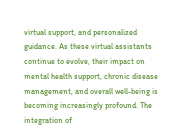virtual support, and personalized guidance. As these virtual assistants continue to evolve, their impact on mental health support, chronic disease management, and overall well-being is becoming increasingly profound. The integration of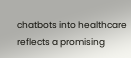chatbots into healthcare reflects a promising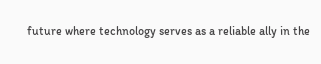future where technology serves as a reliable ally in the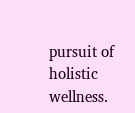pursuit of holistic wellness.